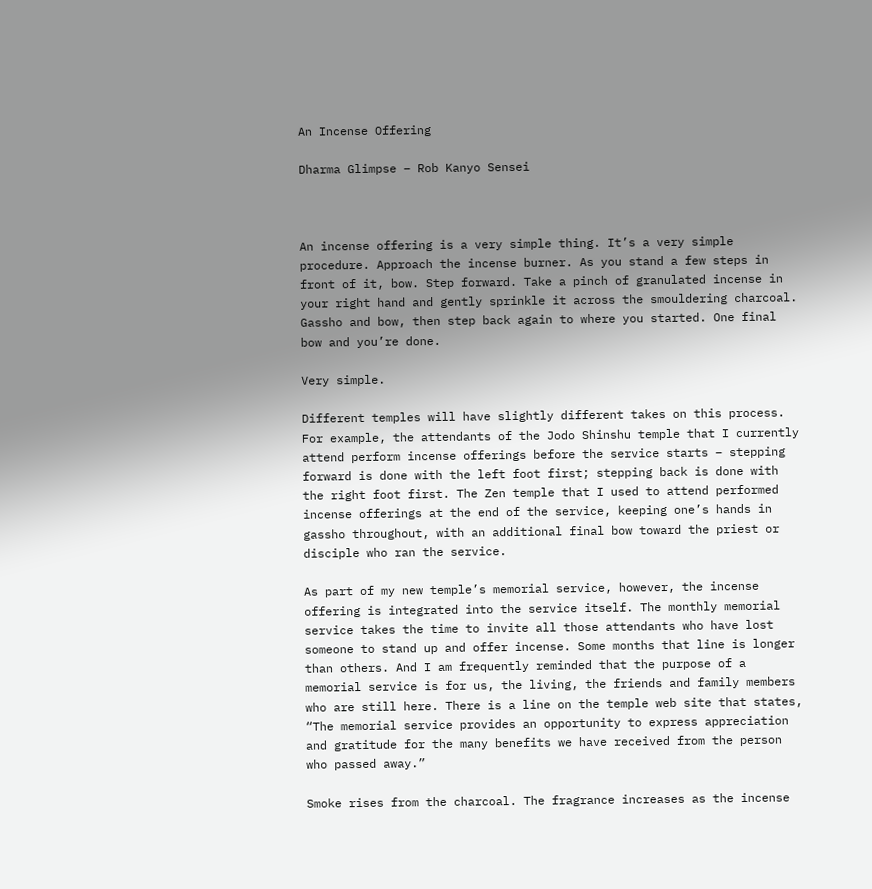An Incense Offering

Dharma Glimpse – Rob Kanyo Sensei



An incense offering is a very simple thing. It’s a very simple procedure. Approach the incense burner. As you stand a few steps in front of it, bow. Step forward. Take a pinch of granulated incense in your right hand and gently sprinkle it across the smouldering charcoal. Gassho and bow, then step back again to where you started. One final bow and you’re done.

Very simple.

Different temples will have slightly different takes on this process. For example, the attendants of the Jodo Shinshu temple that I currently attend perform incense offerings before the service starts – stepping forward is done with the left foot first; stepping back is done with the right foot first. The Zen temple that I used to attend performed incense offerings at the end of the service, keeping one’s hands in gassho throughout, with an additional final bow toward the priest or disciple who ran the service.

As part of my new temple’s memorial service, however, the incense offering is integrated into the service itself. The monthly memorial service takes the time to invite all those attendants who have lost someone to stand up and offer incense. Some months that line is longer than others. And I am frequently reminded that the purpose of a memorial service is for us, the living, the friends and family members who are still here. There is a line on the temple web site that states, “The memorial service provides an opportunity to express appreciation and gratitude for the many benefits we have received from the person who passed away.”

Smoke rises from the charcoal. The fragrance increases as the incense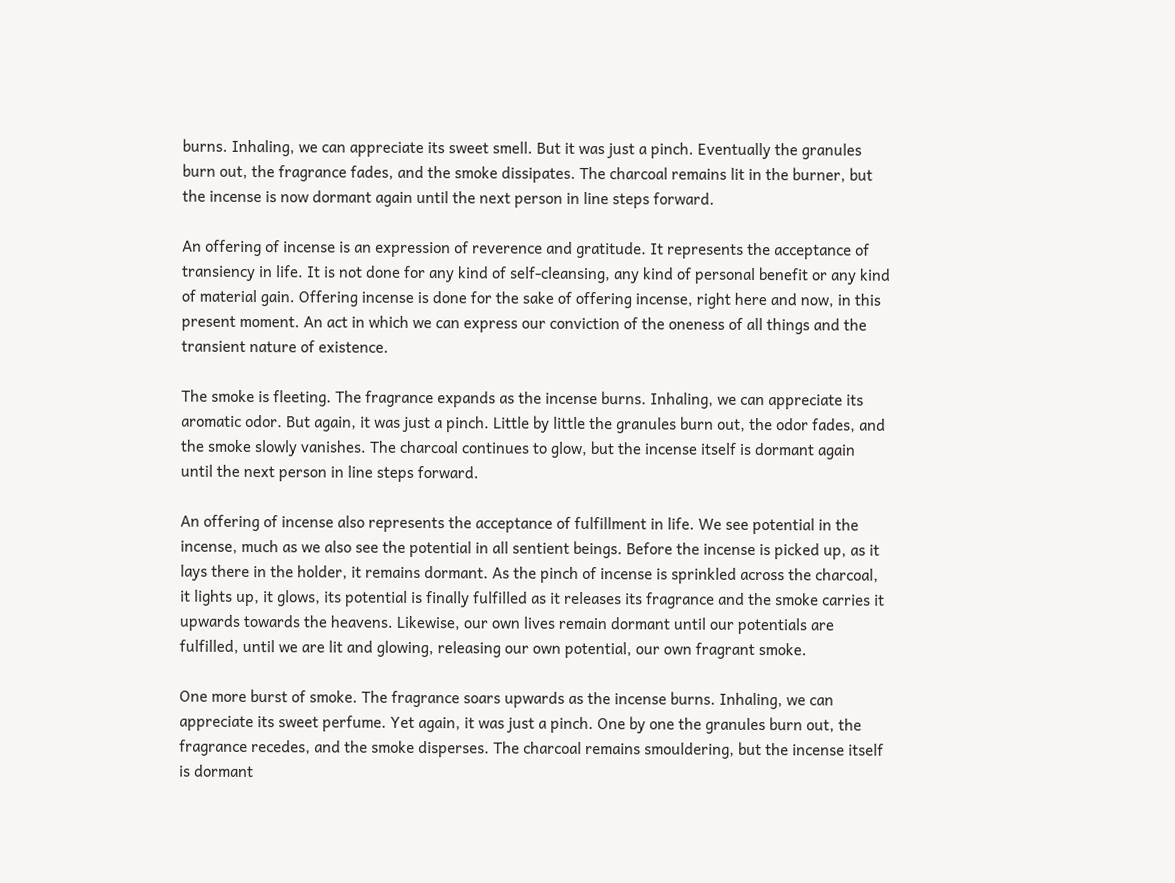burns. Inhaling, we can appreciate its sweet smell. But it was just a pinch. Eventually the granules burn out, the fragrance fades, and the smoke dissipates. The charcoal remains lit in the burner, but the incense is now dormant again until the next person in line steps forward.

An offering of incense is an expression of reverence and gratitude. It represents the acceptance of transiency in life. It is not done for any kind of self-cleansing, any kind of personal benefit or any kind of material gain. Offering incense is done for the sake of offering incense, right here and now, in this present moment. An act in which we can express our conviction of the oneness of all things and the transient nature of existence.

The smoke is fleeting. The fragrance expands as the incense burns. Inhaling, we can appreciate its aromatic odor. But again, it was just a pinch. Little by little the granules burn out, the odor fades, and the smoke slowly vanishes. The charcoal continues to glow, but the incense itself is dormant again until the next person in line steps forward.

An offering of incense also represents the acceptance of fulfillment in life. We see potential in the incense, much as we also see the potential in all sentient beings. Before the incense is picked up, as it lays there in the holder, it remains dormant. As the pinch of incense is sprinkled across the charcoal, it lights up, it glows, its potential is finally fulfilled as it releases its fragrance and the smoke carries it upwards towards the heavens. Likewise, our own lives remain dormant until our potentials are fulfilled, until we are lit and glowing, releasing our own potential, our own fragrant smoke.

One more burst of smoke. The fragrance soars upwards as the incense burns. Inhaling, we can appreciate its sweet perfume. Yet again, it was just a pinch. One by one the granules burn out, the fragrance recedes, and the smoke disperses. The charcoal remains smouldering, but the incense itself is dormant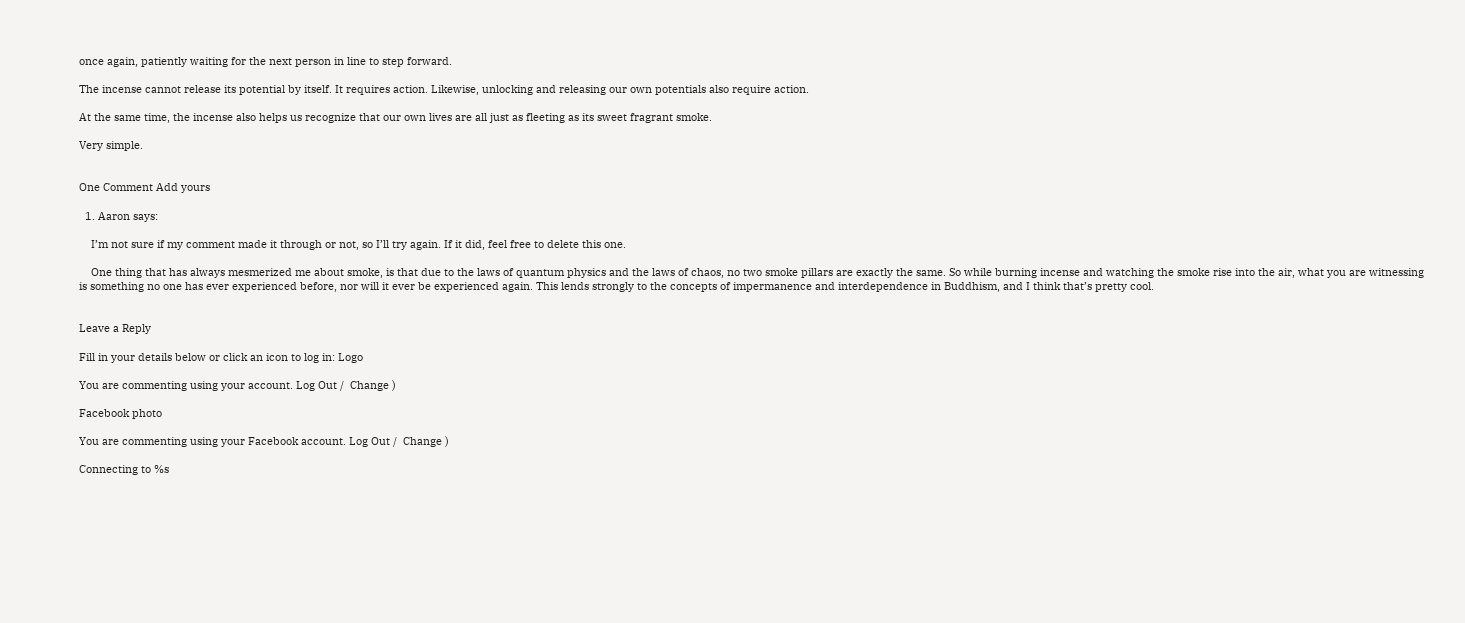once again, patiently waiting for the next person in line to step forward.

The incense cannot release its potential by itself. It requires action. Likewise, unlocking and releasing our own potentials also require action.

At the same time, the incense also helps us recognize that our own lives are all just as fleeting as its sweet fragrant smoke.

Very simple.


One Comment Add yours

  1. Aaron says:

    I’m not sure if my comment made it through or not, so I’ll try again. If it did, feel free to delete this one.

    One thing that has always mesmerized me about smoke, is that due to the laws of quantum physics and the laws of chaos, no two smoke pillars are exactly the same. So while burning incense and watching the smoke rise into the air, what you are witnessing is something no one has ever experienced before, nor will it ever be experienced again. This lends strongly to the concepts of impermanence and interdependence in Buddhism, and I think that’s pretty cool.


Leave a Reply

Fill in your details below or click an icon to log in: Logo

You are commenting using your account. Log Out /  Change )

Facebook photo

You are commenting using your Facebook account. Log Out /  Change )

Connecting to %s